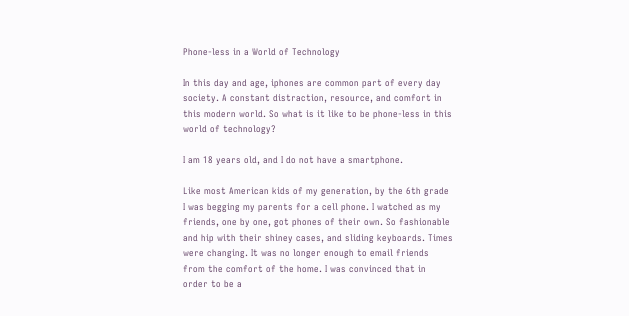Phone-less in a World of Technology

In this day and age, iphones are common part of every day society. A constant distraction, resource, and comfort in this modern world. So what is it like to be phone-less in this world of technology?

I am 18 years old, and I do not have a smartphone.

Like most American kids of my generation, by the 6th grade I was begging my parents for a cell phone. I watched as my friends, one by one, got phones of their own. So fashionable and hip with their shiney cases, and sliding keyboards. Times were changing. It was no longer enough to email friends from the comfort of the home. I was convinced that in order to be a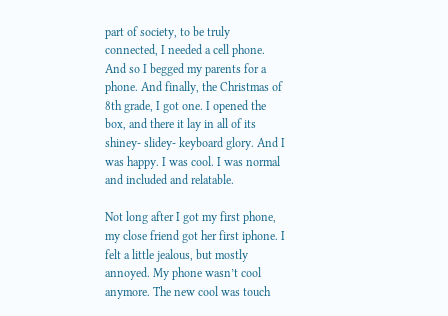part of society, to be truly connected, I needed a cell phone. And so I begged my parents for a phone. And finally, the Christmas of 8th grade, I got one. I opened the box, and there it lay in all of its shiney- slidey- keyboard glory. And I was happy. I was cool. I was normal and included and relatable.

Not long after I got my first phone, my close friend got her first iphone. I felt a little jealous, but mostly annoyed. My phone wasn’t cool anymore. The new cool was touch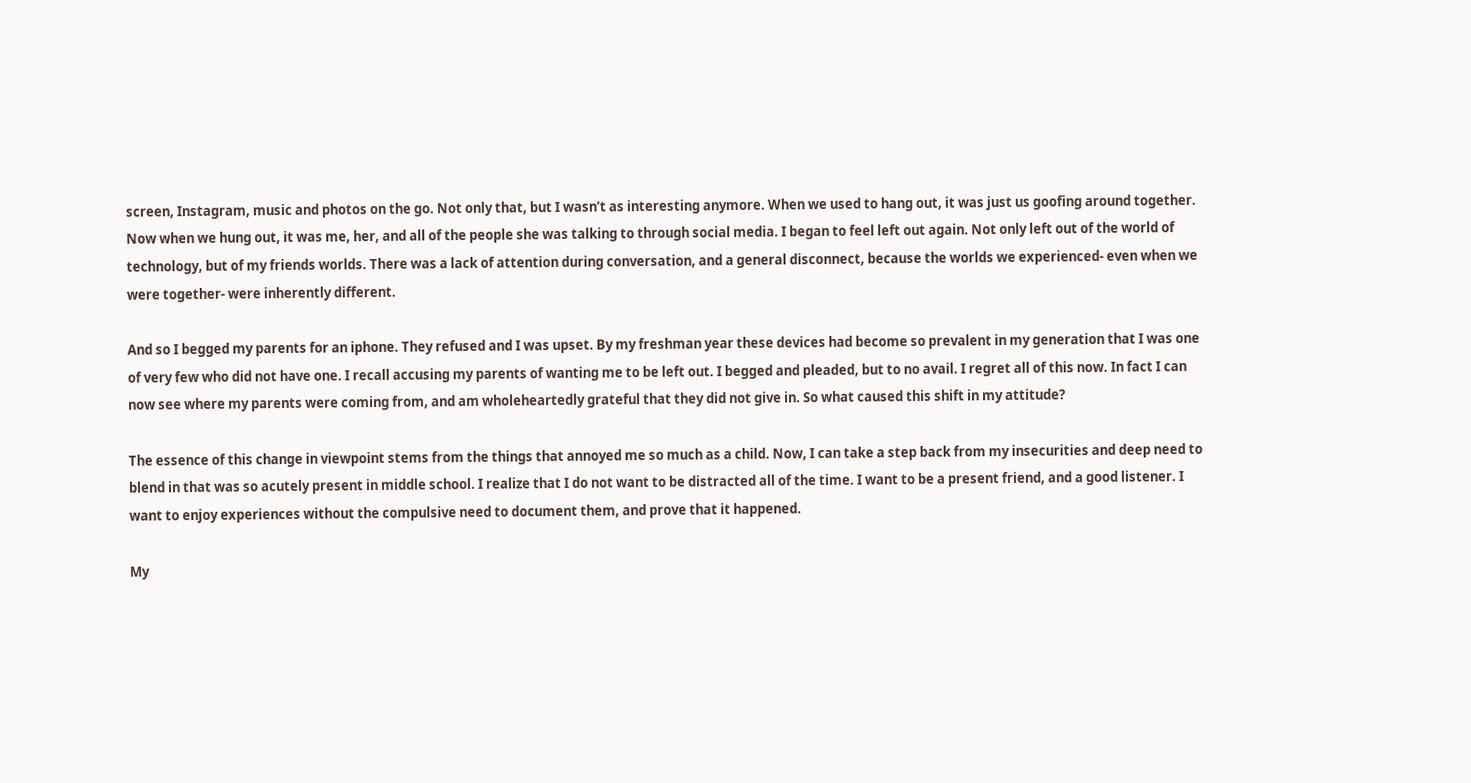screen, Instagram, music and photos on the go. Not only that, but I wasn’t as interesting anymore. When we used to hang out, it was just us goofing around together. Now when we hung out, it was me, her, and all of the people she was talking to through social media. I began to feel left out again. Not only left out of the world of technology, but of my friends worlds. There was a lack of attention during conversation, and a general disconnect, because the worlds we experienced- even when we were together- were inherently different.

And so I begged my parents for an iphone. They refused and I was upset. By my freshman year these devices had become so prevalent in my generation that I was one of very few who did not have one. I recall accusing my parents of wanting me to be left out. I begged and pleaded, but to no avail. I regret all of this now. In fact I can now see where my parents were coming from, and am wholeheartedly grateful that they did not give in. So what caused this shift in my attitude?

The essence of this change in viewpoint stems from the things that annoyed me so much as a child. Now, I can take a step back from my insecurities and deep need to blend in that was so acutely present in middle school. I realize that I do not want to be distracted all of the time. I want to be a present friend, and a good listener. I want to enjoy experiences without the compulsive need to document them, and prove that it happened.

My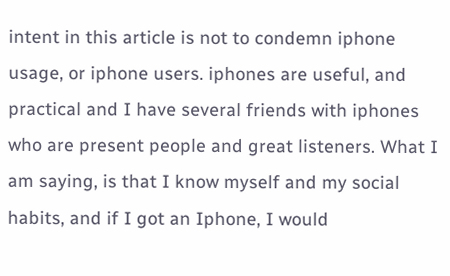intent in this article is not to condemn iphone usage, or iphone users. iphones are useful, and practical and I have several friends with iphones who are present people and great listeners. What I am saying, is that I know myself and my social habits, and if I got an Iphone, I would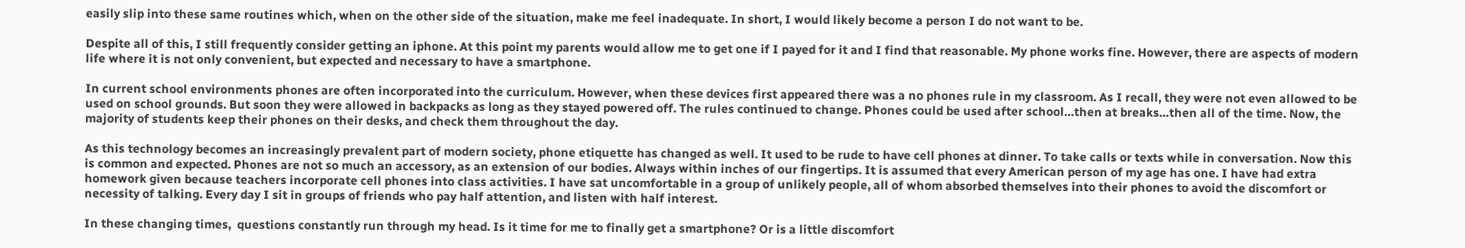easily slip into these same routines which, when on the other side of the situation, make me feel inadequate. In short, I would likely become a person I do not want to be.

Despite all of this, I still frequently consider getting an iphone. At this point my parents would allow me to get one if I payed for it and I find that reasonable. My phone works fine. However, there are aspects of modern life where it is not only convenient, but expected and necessary to have a smartphone.

In current school environments phones are often incorporated into the curriculum. However, when these devices first appeared there was a no phones rule in my classroom. As I recall, they were not even allowed to be used on school grounds. But soon they were allowed in backpacks as long as they stayed powered off. The rules continued to change. Phones could be used after school…then at breaks…then all of the time. Now, the majority of students keep their phones on their desks, and check them throughout the day.

As this technology becomes an increasingly prevalent part of modern society, phone etiquette has changed as well. It used to be rude to have cell phones at dinner. To take calls or texts while in conversation. Now this is common and expected. Phones are not so much an accessory, as an extension of our bodies. Always within inches of our fingertips. It is assumed that every American person of my age has one. I have had extra homework given because teachers incorporate cell phones into class activities. I have sat uncomfortable in a group of unlikely people, all of whom absorbed themselves into their phones to avoid the discomfort or necessity of talking. Every day I sit in groups of friends who pay half attention, and listen with half interest.

In these changing times,  questions constantly run through my head. Is it time for me to finally get a smartphone? Or is a little discomfort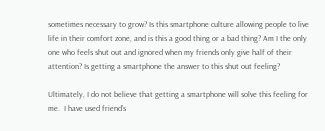sometimes necessary to grow? Is this smartphone culture allowing people to live life in their comfort zone, and is this a good thing or a bad thing? Am I the only one who feels shut out and ignored when my friends only give half of their attention? Is getting a smartphone the answer to this shut out feeling?

Ultimately, I do not believe that getting a smartphone will solve this feeling for me.  I have used friend’s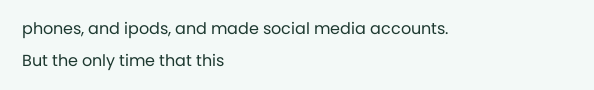phones, and ipods, and made social media accounts. But the only time that this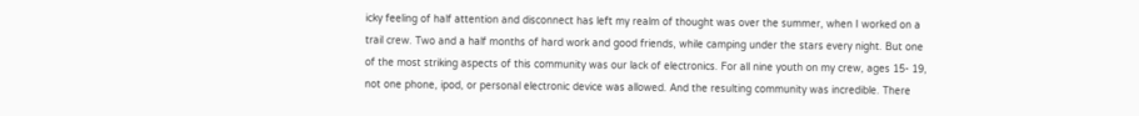icky feeling of half attention and disconnect has left my realm of thought was over the summer, when I worked on a trail crew. Two and a half months of hard work and good friends, while camping under the stars every night. But one of the most striking aspects of this community was our lack of electronics. For all nine youth on my crew, ages 15- 19, not one phone, ipod, or personal electronic device was allowed. And the resulting community was incredible. There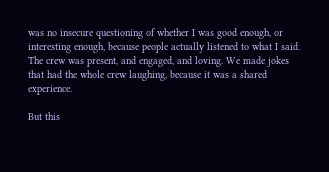was no insecure questioning of whether I was good enough, or interesting enough, because people actually listened to what I said. The crew was present, and engaged, and loving. We made jokes that had the whole crew laughing, because it was a shared experience.

But this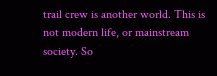trail crew is another world. This is not modern life, or mainstream society. So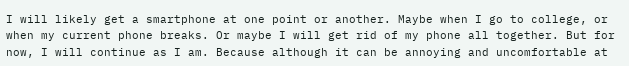I will likely get a smartphone at one point or another. Maybe when I go to college, or when my current phone breaks. Or maybe I will get rid of my phone all together. But for now, I will continue as I am. Because although it can be annoying and uncomfortable at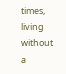times, living without a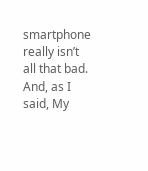smartphone really isn’t all that bad. And, as I said, My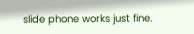slide phone works just fine.